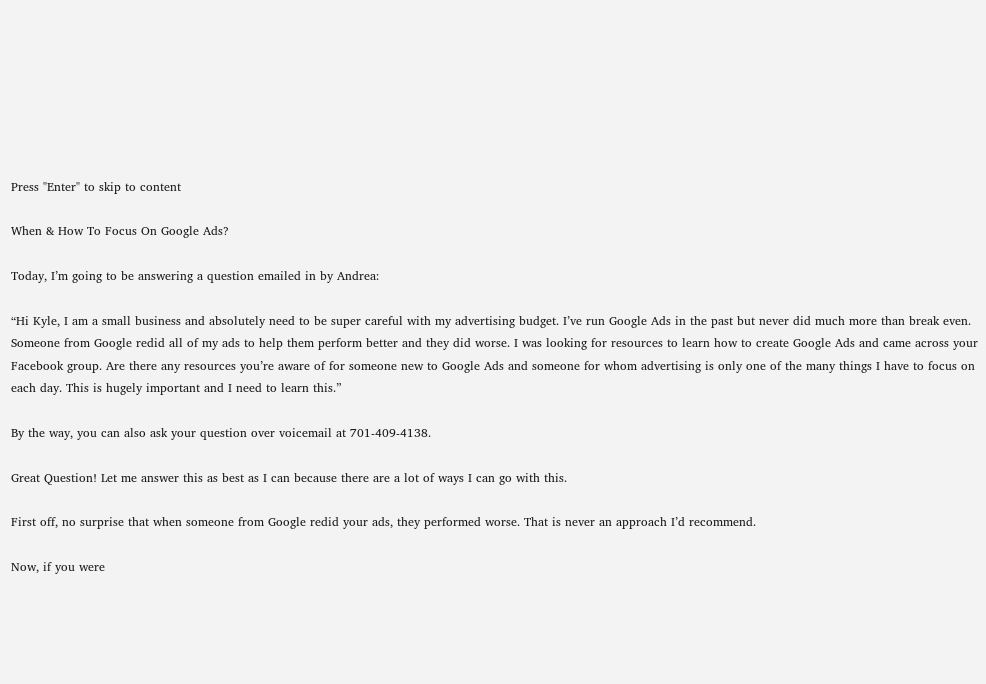Press "Enter" to skip to content

When & How To Focus On Google Ads?

Today, I’m going to be answering a question emailed in by Andrea:

“Hi Kyle, I am a small business and absolutely need to be super careful with my advertising budget. I’ve run Google Ads in the past but never did much more than break even. Someone from Google redid all of my ads to help them perform better and they did worse. I was looking for resources to learn how to create Google Ads and came across your Facebook group. Are there any resources you’re aware of for someone new to Google Ads and someone for whom advertising is only one of the many things I have to focus on each day. This is hugely important and I need to learn this.”

By the way, you can also ask your question over voicemail at 701-409-4138.

Great Question! Let me answer this as best as I can because there are a lot of ways I can go with this.

First off, no surprise that when someone from Google redid your ads, they performed worse. That is never an approach I’d recommend.

Now, if you were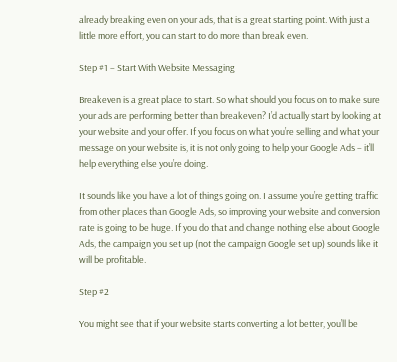already breaking even on your ads, that is a great starting point. With just a little more effort, you can start to do more than break even.

Step #1 – Start With Website Messaging

Breakeven is a great place to start. So what should you focus on to make sure your ads are performing better than breakeven? I’d actually start by looking at your website and your offer. If you focus on what you’re selling and what your message on your website is, it is not only going to help your Google Ads – it’ll help everything else you’re doing.

It sounds like you have a lot of things going on. I assume you’re getting traffic from other places than Google Ads, so improving your website and conversion rate is going to be huge. If you do that and change nothing else about Google Ads, the campaign you set up (not the campaign Google set up) sounds like it will be profitable.

Step #2

You might see that if your website starts converting a lot better, you’ll be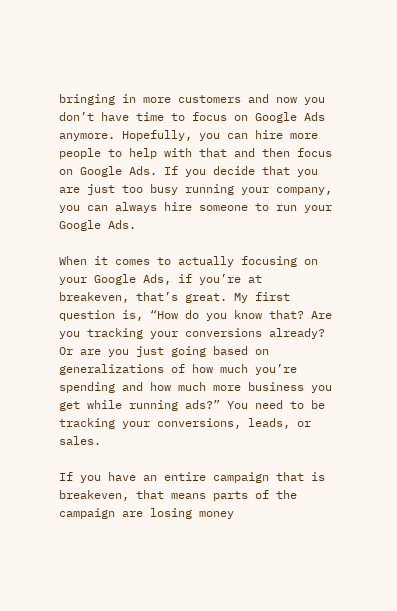bringing in more customers and now you don’t have time to focus on Google Ads anymore. Hopefully, you can hire more people to help with that and then focus on Google Ads. If you decide that you are just too busy running your company, you can always hire someone to run your Google Ads.

When it comes to actually focusing on your Google Ads, if you’re at breakeven, that’s great. My first question is, “How do you know that? Are you tracking your conversions already? Or are you just going based on generalizations of how much you’re spending and how much more business you get while running ads?” You need to be tracking your conversions, leads, or sales.

If you have an entire campaign that is breakeven, that means parts of the campaign are losing money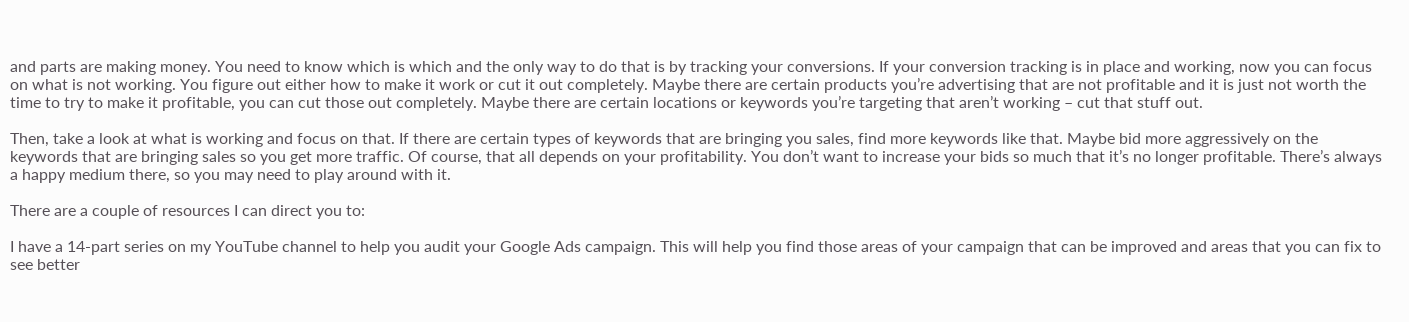and parts are making money. You need to know which is which and the only way to do that is by tracking your conversions. If your conversion tracking is in place and working, now you can focus on what is not working. You figure out either how to make it work or cut it out completely. Maybe there are certain products you’re advertising that are not profitable and it is just not worth the time to try to make it profitable, you can cut those out completely. Maybe there are certain locations or keywords you’re targeting that aren’t working – cut that stuff out.

Then, take a look at what is working and focus on that. If there are certain types of keywords that are bringing you sales, find more keywords like that. Maybe bid more aggressively on the keywords that are bringing sales so you get more traffic. Of course, that all depends on your profitability. You don’t want to increase your bids so much that it’s no longer profitable. There’s always a happy medium there, so you may need to play around with it.

There are a couple of resources I can direct you to:

I have a 14-part series on my YouTube channel to help you audit your Google Ads campaign. This will help you find those areas of your campaign that can be improved and areas that you can fix to see better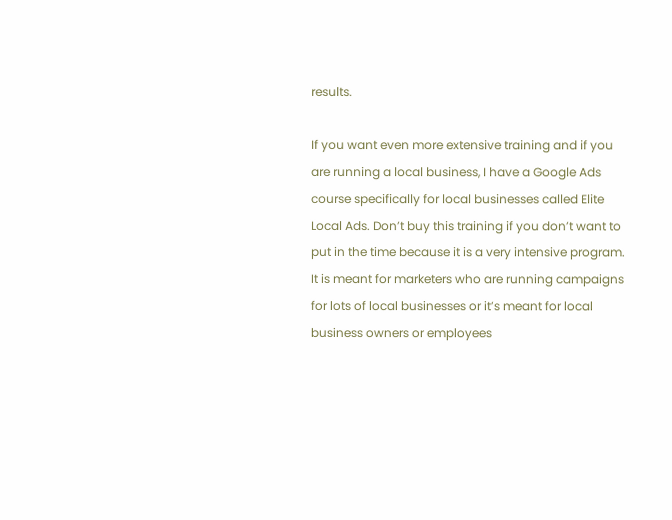results.

If you want even more extensive training and if you are running a local business, I have a Google Ads course specifically for local businesses called Elite Local Ads. Don’t buy this training if you don’t want to put in the time because it is a very intensive program. It is meant for marketers who are running campaigns for lots of local businesses or it’s meant for local business owners or employees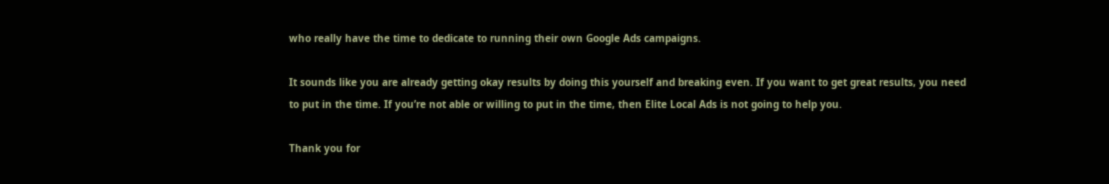who really have the time to dedicate to running their own Google Ads campaigns.

It sounds like you are already getting okay results by doing this yourself and breaking even. If you want to get great results, you need to put in the time. If you’re not able or willing to put in the time, then Elite Local Ads is not going to help you.

Thank you for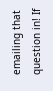emailing that question in! If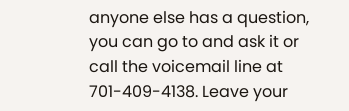anyone else has a question, you can go to and ask it or call the voicemail line at 701-409-4138. Leave your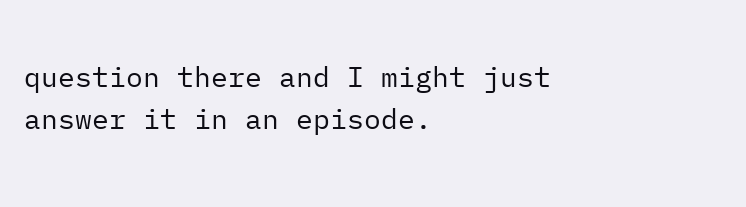question there and I might just answer it in an episode.